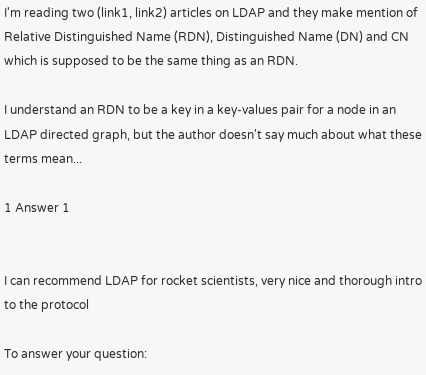I'm reading two (link1, link2) articles on LDAP and they make mention of Relative Distinguished Name (RDN), Distinguished Name (DN) and CN which is supposed to be the same thing as an RDN.

I understand an RDN to be a key in a key-values pair for a node in an LDAP directed graph, but the author doesn't say much about what these terms mean...

1 Answer 1


I can recommend LDAP for rocket scientists, very nice and thorough intro to the protocol

To answer your question: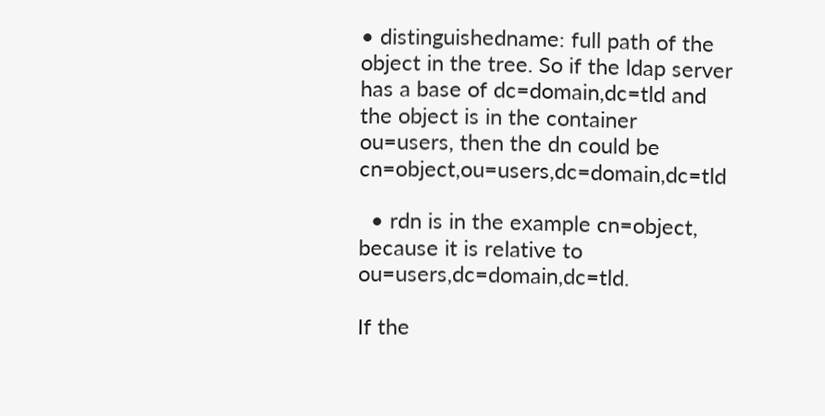• distinguishedname: full path of the object in the tree. So if the ldap server has a base of dc=domain,dc=tld and the object is in the container ou=users, then the dn could be cn=object,ou=users,dc=domain,dc=tld

  • rdn is in the example cn=object, because it is relative to ou=users,dc=domain,dc=tld.

If the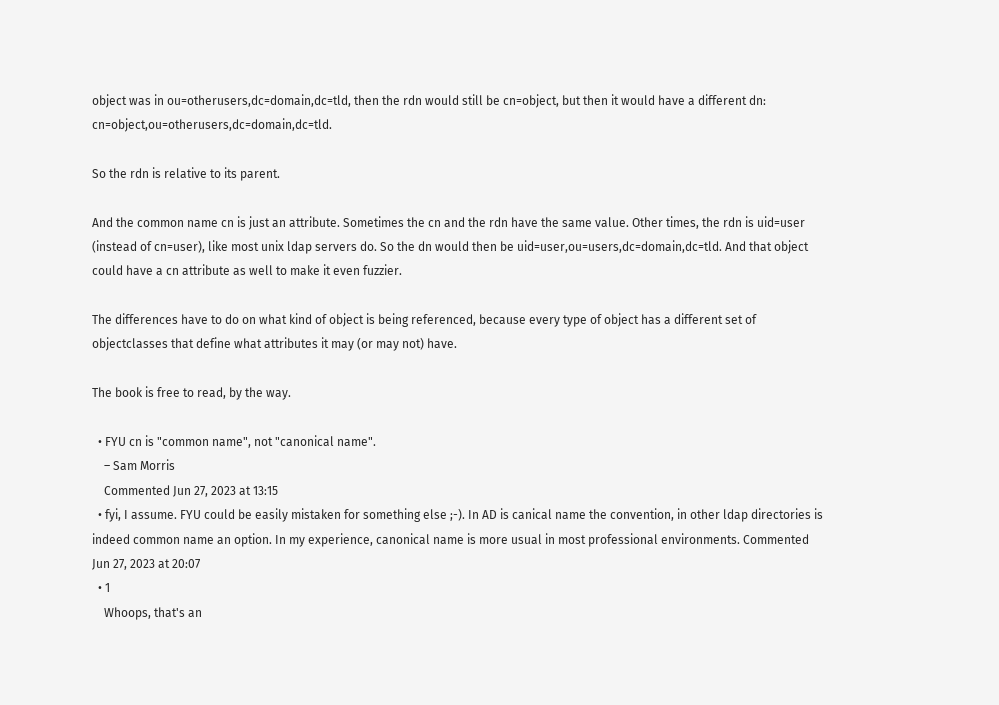object was in ou=otherusers,dc=domain,dc=tld, then the rdn would still be cn=object, but then it would have a different dn: cn=object,ou=otherusers,dc=domain,dc=tld.

So the rdn is relative to its parent.

And the common name cn is just an attribute. Sometimes the cn and the rdn have the same value. Other times, the rdn is uid=user (instead of cn=user), like most unix ldap servers do. So the dn would then be uid=user,ou=users,dc=domain,dc=tld. And that object could have a cn attribute as well to make it even fuzzier.

The differences have to do on what kind of object is being referenced, because every type of object has a different set of objectclasses that define what attributes it may (or may not) have.

The book is free to read, by the way.

  • FYU cn is "common name", not "canonical name".
    – Sam Morris
    Commented Jun 27, 2023 at 13:15
  • fyi, I assume. FYU could be easily mistaken for something else ;-). In AD is canical name the convention, in other ldap directories is indeed common name an option. In my experience, canonical name is more usual in most professional environments. Commented Jun 27, 2023 at 20:07
  • 1
    Whoops, that's an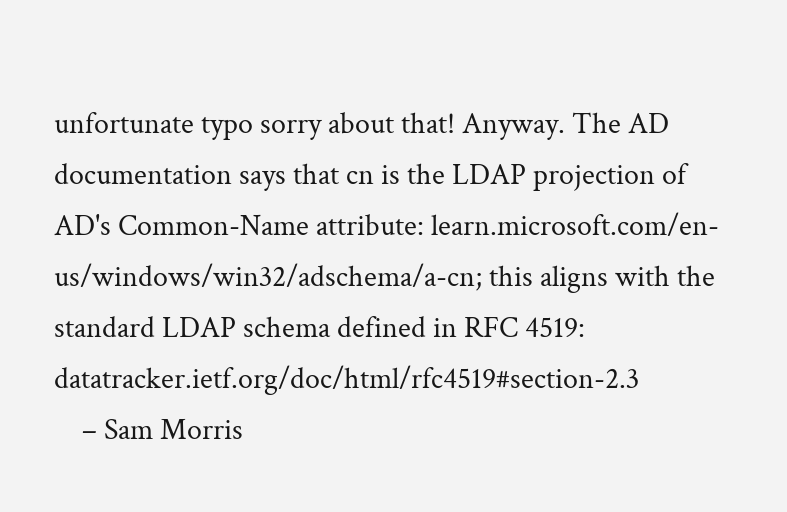unfortunate typo sorry about that! Anyway. The AD documentation says that cn is the LDAP projection of AD's Common-Name attribute: learn.microsoft.com/en-us/windows/win32/adschema/a-cn; this aligns with the standard LDAP schema defined in RFC 4519: datatracker.ietf.org/doc/html/rfc4519#section-2.3
    – Sam Morris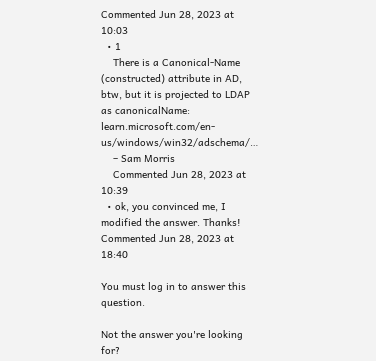Commented Jun 28, 2023 at 10:03
  • 1
    There is a Canonical-Name (constructed) attribute in AD, btw, but it is projected to LDAP as canonicalName: learn.microsoft.com/en-us/windows/win32/adschema/…
    – Sam Morris
    Commented Jun 28, 2023 at 10:39
  • ok, you convinced me, I modified the answer. Thanks! Commented Jun 28, 2023 at 18:40

You must log in to answer this question.

Not the answer you're looking for?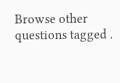Browse other questions tagged .